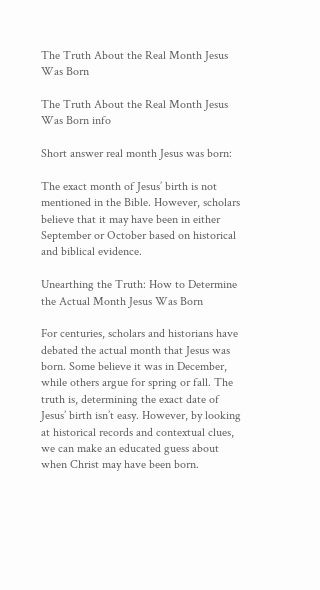The Truth About the Real Month Jesus Was Born

The Truth About the Real Month Jesus Was Born info

Short answer real month Jesus was born:

The exact month of Jesus’ birth is not mentioned in the Bible. However, scholars believe that it may have been in either September or October based on historical and biblical evidence.

Unearthing the Truth: How to Determine the Actual Month Jesus Was Born

For centuries, scholars and historians have debated the actual month that Jesus was born. Some believe it was in December, while others argue for spring or fall. The truth is, determining the exact date of Jesus’ birth isn’t easy. However, by looking at historical records and contextual clues, we can make an educated guess about when Christ may have been born.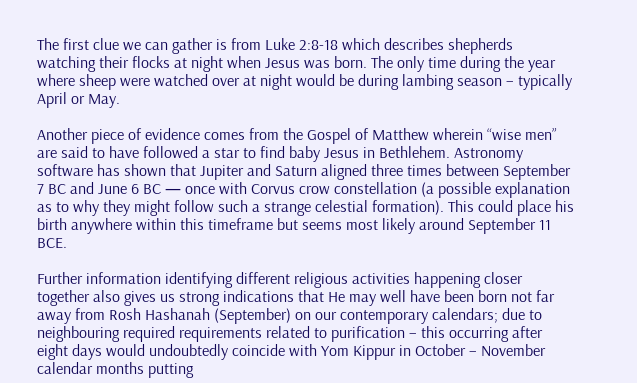The first clue we can gather is from Luke 2:8-18 which describes shepherds watching their flocks at night when Jesus was born. The only time during the year where sheep were watched over at night would be during lambing season – typically April or May.

Another piece of evidence comes from the Gospel of Matthew wherein “wise men” are said to have followed a star to find baby Jesus in Bethlehem. Astronomy software has shown that Jupiter and Saturn aligned three times between September 7 BC and June 6 BC — once with Corvus crow constellation (a possible explanation as to why they might follow such a strange celestial formation). This could place his birth anywhere within this timeframe but seems most likely around September 11 BCE.

Further information identifying different religious activities happening closer together also gives us strong indications that He may well have been born not far away from Rosh Hashanah (September) on our contemporary calendars; due to neighbouring required requirements related to purification – this occurring after eight days would undoubtedly coincide with Yom Kippur in October – November calendar months putting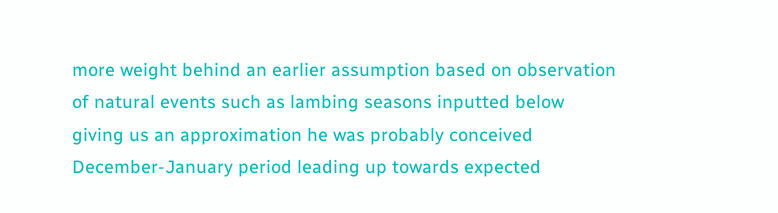more weight behind an earlier assumption based on observation of natural events such as lambing seasons inputted below giving us an approximation he was probably conceived December-January period leading up towards expected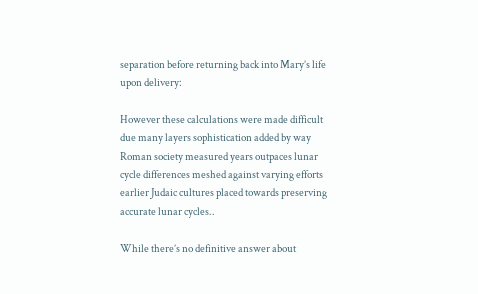separation before returning back into Mary’s life upon delivery:

However these calculations were made difficult due many layers sophistication added by way Roman society measured years outpaces lunar cycle differences meshed against varying efforts earlier Judaic cultures placed towards preserving accurate lunar cycles..

While there’s no definitive answer about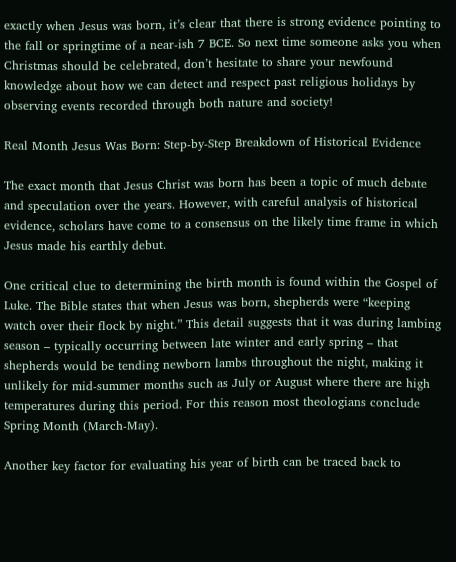exactly when Jesus was born, it’s clear that there is strong evidence pointing to the fall or springtime of a near-ish 7 BCE. So next time someone asks you when Christmas should be celebrated, don’t hesitate to share your newfound knowledge about how we can detect and respect past religious holidays by observing events recorded through both nature and society!

Real Month Jesus Was Born: Step-by-Step Breakdown of Historical Evidence

The exact month that Jesus Christ was born has been a topic of much debate and speculation over the years. However, with careful analysis of historical evidence, scholars have come to a consensus on the likely time frame in which Jesus made his earthly debut.

One critical clue to determining the birth month is found within the Gospel of Luke. The Bible states that when Jesus was born, shepherds were “keeping watch over their flock by night.” This detail suggests that it was during lambing season – typically occurring between late winter and early spring – that shepherds would be tending newborn lambs throughout the night, making it unlikely for mid-summer months such as July or August where there are high temperatures during this period. For this reason most theologians conclude Spring Month (March-May).

Another key factor for evaluating his year of birth can be traced back to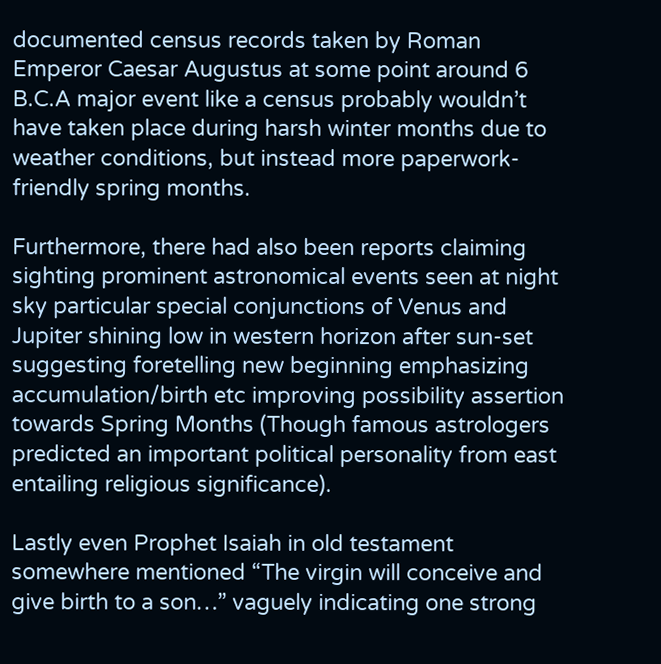documented census records taken by Roman Emperor Caesar Augustus at some point around 6 B.C.A major event like a census probably wouldn’t have taken place during harsh winter months due to weather conditions, but instead more paperwork-friendly spring months.

Furthermore, there had also been reports claiming sighting prominent astronomical events seen at night sky particular special conjunctions of Venus and Jupiter shining low in western horizon after sun-set suggesting foretelling new beginning emphasizing accumulation/birth etc improving possibility assertion towards Spring Months (Though famous astrologers predicted an important political personality from east entailing religious significance).

Lastly even Prophet Isaiah in old testament somewhere mentioned “The virgin will conceive and give birth to a son…” vaguely indicating one strong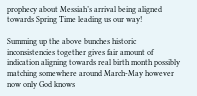prophecy about Messiah’s arrival being aligned towards Spring Time leading us our way!

Summing up the above bunches historic inconsistencies together gives fair amount of indication aligning towards real birth month possibly matching somewhere around March-May however now only God knows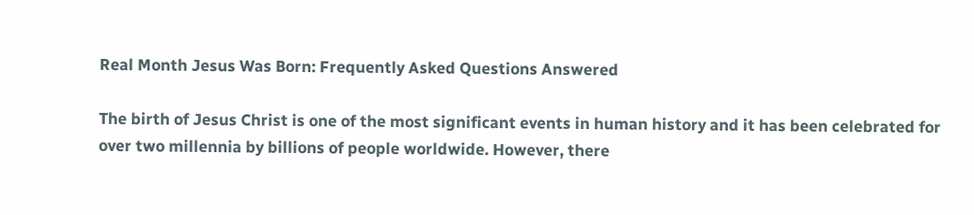Real Month Jesus Was Born: Frequently Asked Questions Answered

The birth of Jesus Christ is one of the most significant events in human history and it has been celebrated for over two millennia by billions of people worldwide. However, there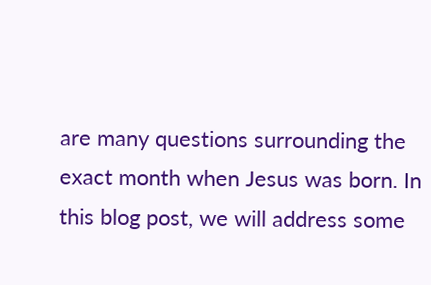are many questions surrounding the exact month when Jesus was born. In this blog post, we will address some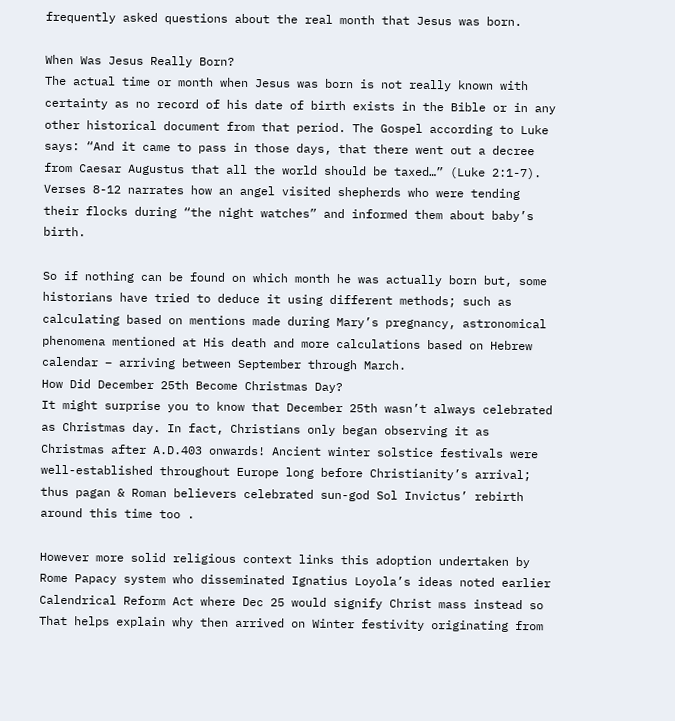frequently asked questions about the real month that Jesus was born.

When Was Jesus Really Born?
The actual time or month when Jesus was born is not really known with certainty as no record of his date of birth exists in the Bible or in any other historical document from that period. The Gospel according to Luke says: “And it came to pass in those days, that there went out a decree from Caesar Augustus that all the world should be taxed…” (Luke 2:1-7). Verses 8-12 narrates how an angel visited shepherds who were tending their flocks during “the night watches” and informed them about baby’s birth.

So if nothing can be found on which month he was actually born but, some historians have tried to deduce it using different methods; such as calculating based on mentions made during Mary’s pregnancy, astronomical phenomena mentioned at His death and more calculations based on Hebrew calendar – arriving between September through March.
How Did December 25th Become Christmas Day?
It might surprise you to know that December 25th wasn’t always celebrated as Christmas day. In fact, Christians only began observing it as Christmas after A.D.403 onwards! Ancient winter solstice festivals were well-established throughout Europe long before Christianity’s arrival; thus pagan & Roman believers celebrated sun-god Sol Invictus’ rebirth around this time too .

However more solid religious context links this adoption undertaken by Rome Papacy system who disseminated Ignatius Loyola’s ideas noted earlier Calendrical Reform Act where Dec 25 would signify Christ mass instead so That helps explain why then arrived on Winter festivity originating from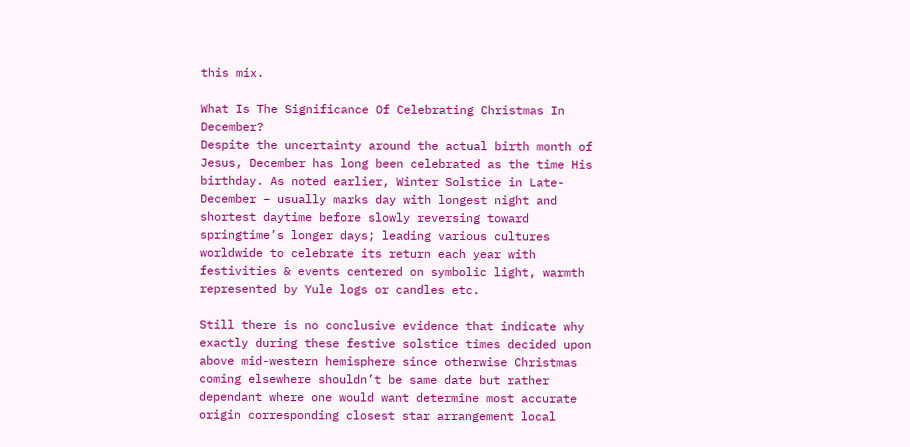this mix.

What Is The Significance Of Celebrating Christmas In December?
Despite the uncertainty around the actual birth month of Jesus, December has long been celebrated as the time His birthday. As noted earlier, Winter Solstice in Late-December – usually marks day with longest night and shortest daytime before slowly reversing toward springtime’s longer days; leading various cultures worldwide to celebrate its return each year with festivities & events centered on symbolic light, warmth represented by Yule logs or candles etc.

Still there is no conclusive evidence that indicate why exactly during these festive solstice times decided upon above mid-western hemisphere since otherwise Christmas coming elsewhere shouldn’t be same date but rather dependant where one would want determine most accurate origin corresponding closest star arrangement local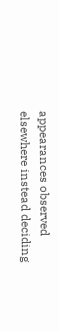appearances observed elsewhere instead deciding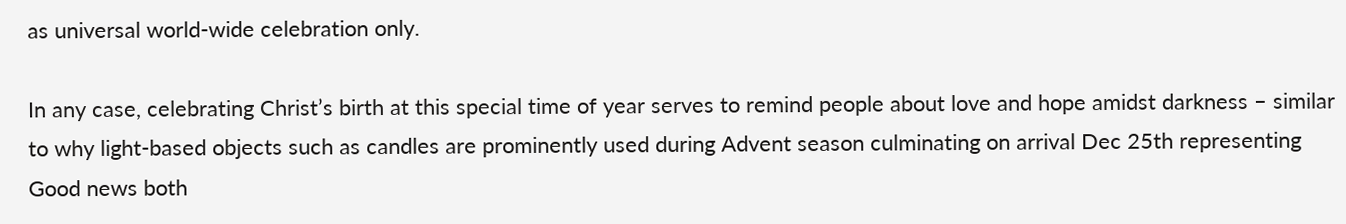as universal world-wide celebration only.

In any case, celebrating Christ’s birth at this special time of year serves to remind people about love and hope amidst darkness – similar to why light-based objects such as candles are prominently used during Advent season culminating on arrival Dec 25th representing Good news both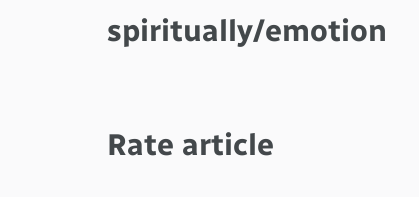spiritually/emotion

Rate article